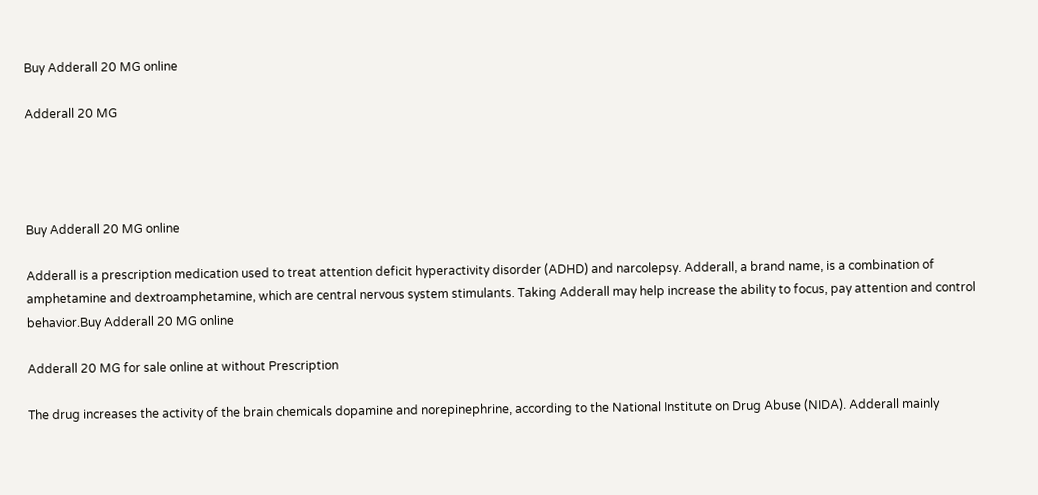Buy Adderall 20 MG online

Adderall 20 MG




Buy Adderall 20 MG online

Adderall is a prescription medication used to treat attention deficit hyperactivity disorder (ADHD) and narcolepsy. Adderall, a brand name, is a combination of amphetamine and dextroamphetamine, which are central nervous system stimulants. Taking Adderall may help increase the ability to focus, pay attention and control behavior.Buy Adderall 20 MG online

Adderall 20 MG for sale online at without Prescription

The drug increases the activity of the brain chemicals dopamine and norepinephrine, according to the National Institute on Drug Abuse (NIDA). Adderall mainly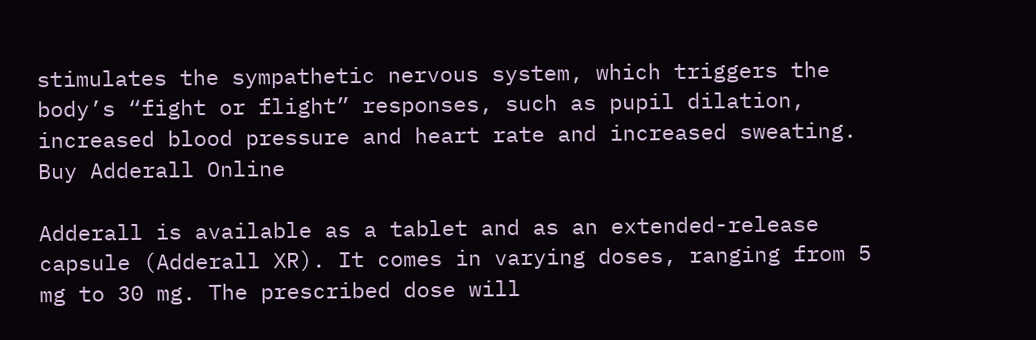stimulates the sympathetic nervous system, which triggers the body’s “fight or flight” responses, such as pupil dilation, increased blood pressure and heart rate and increased sweating. Buy Adderall Online

Adderall is available as a tablet and as an extended-release capsule (Adderall XR). It comes in varying doses, ranging from 5 mg to 30 mg. The prescribed dose will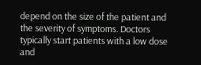depend on the size of the patient and the severity of symptoms. Doctors typically start patients with a low dose and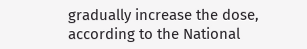gradually increase the dose, according to the National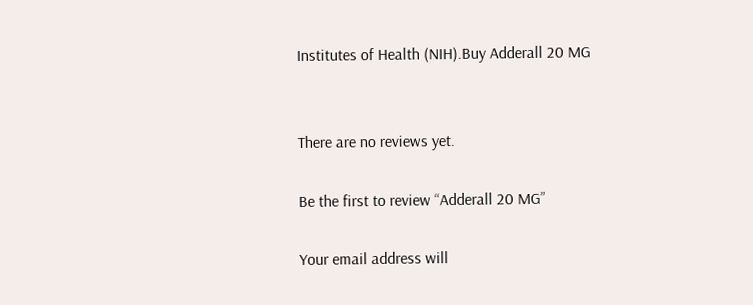Institutes of Health (NIH).Buy Adderall 20 MG


There are no reviews yet.

Be the first to review “Adderall 20 MG”

Your email address will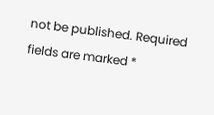not be published. Required fields are marked *